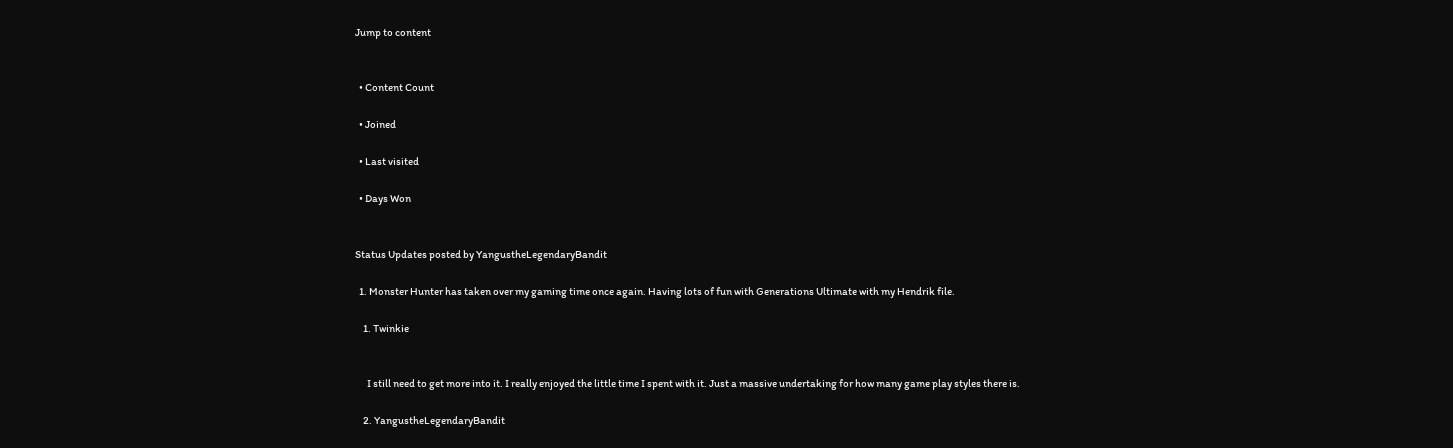Jump to content


  • Content Count

  • Joined

  • Last visited

  • Days Won


Status Updates posted by YangustheLegendaryBandit

  1. Monster Hunter has taken over my gaming time once again. Having lots of fun with Generations Ultimate with my Hendrik file.

    1. Twinkie


      I still need to get more into it. I really enjoyed the little time I spent with it. Just a massive undertaking for how many game play styles there is.

    2. YangustheLegendaryBandit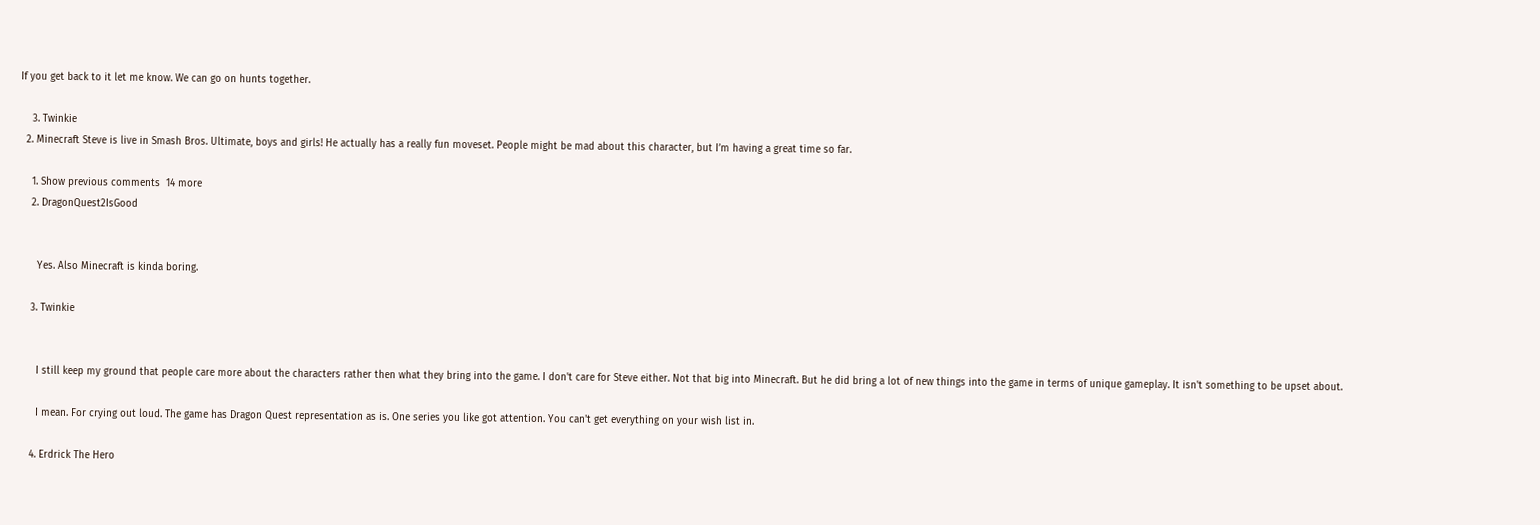If you get back to it let me know. We can go on hunts together.

    3. Twinkie
  2. Minecraft Steve is live in Smash Bros. Ultimate, boys and girls! He actually has a really fun moveset. People might be mad about this character, but I’m having a great time so far.

    1. Show previous comments  14 more
    2. DragonQuest2IsGood


      Yes. Also Minecraft is kinda boring.

    3. Twinkie


      I still keep my ground that people care more about the characters rather then what they bring into the game. I don't care for Steve either. Not that big into Minecraft. But he did bring a lot of new things into the game in terms of unique gameplay. It isn't something to be upset about.

      I mean. For crying out loud. The game has Dragon Quest representation as is. One series you like got attention. You can't get everything on your wish list in.

    4. Erdrick The Hero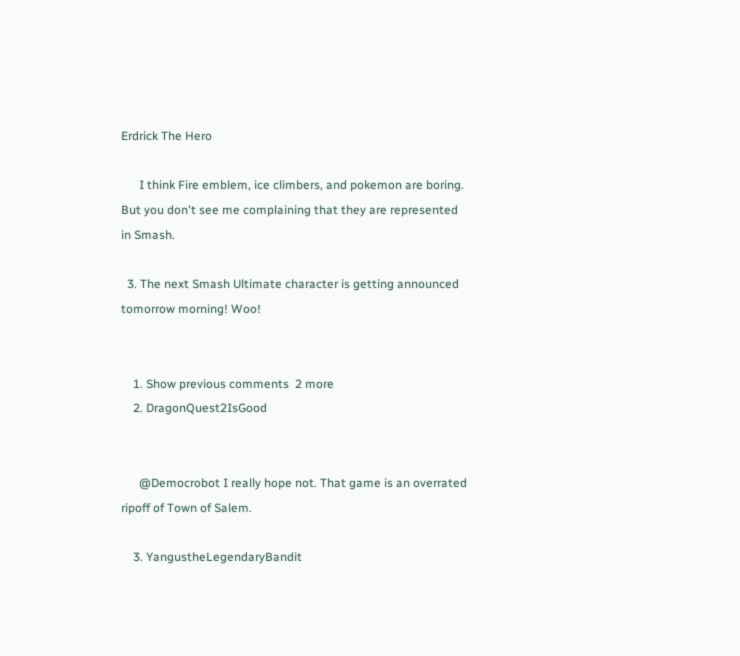Erdrick The Hero

      I think Fire emblem, ice climbers, and pokemon are boring. But you don't see me complaining that they are represented in Smash.

  3. The next Smash Ultimate character is getting announced tomorrow morning! Woo!


    1. Show previous comments  2 more
    2. DragonQuest2IsGood


      @Democrobot I really hope not. That game is an overrated ripoff of Town of Salem.

    3. YangustheLegendaryBandit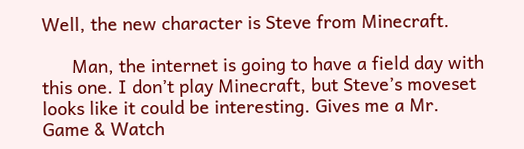Well, the new character is Steve from Minecraft.

      Man, the internet is going to have a field day with this one. I don’t play Minecraft, but Steve’s moveset looks like it could be interesting. Gives me a Mr. Game & Watch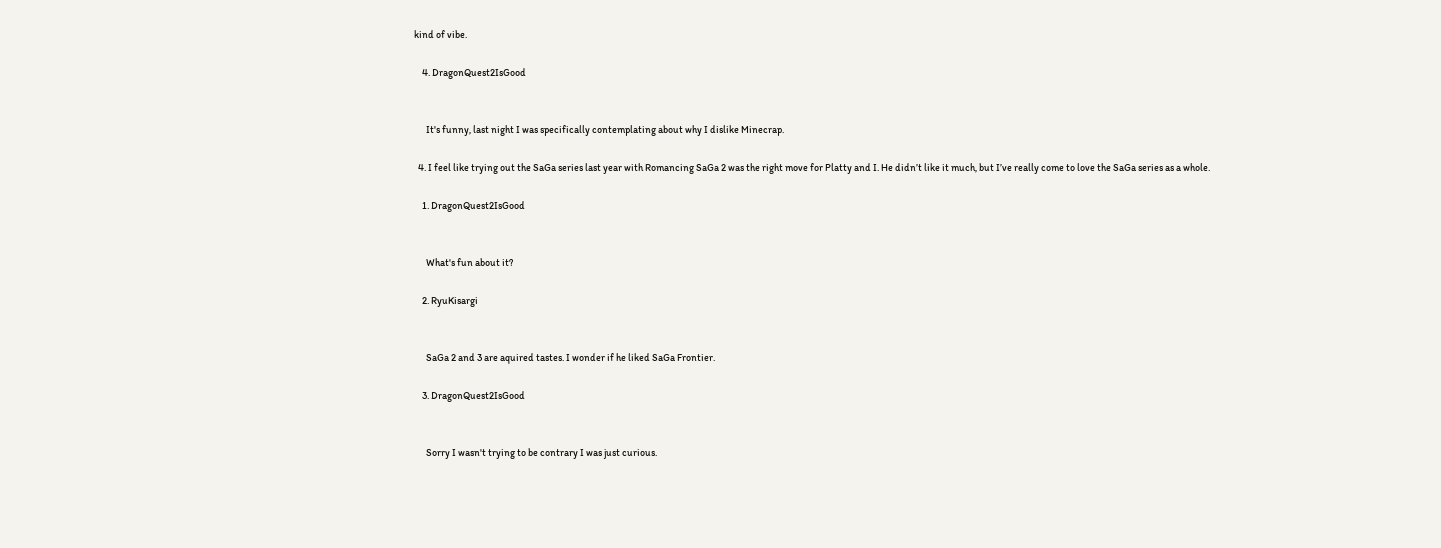kind of vibe.

    4. DragonQuest2IsGood


      It's funny, last night I was specifically contemplating about why I dislike Minecrap.

  4. I feel like trying out the SaGa series last year with Romancing SaGa 2 was the right move for Platty and I. He didn’t like it much, but I’ve really come to love the SaGa series as a whole.

    1. DragonQuest2IsGood


      What's fun about it?

    2. RyuKisargi


      SaGa 2 and 3 are aquired tastes. I wonder if he liked SaGa Frontier.

    3. DragonQuest2IsGood


      Sorry I wasn't trying to be contrary I was just curious.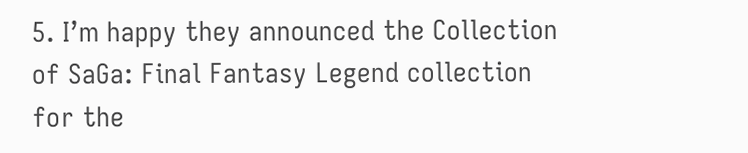5. I’m happy they announced the Collection of SaGa: Final Fantasy Legend collection for the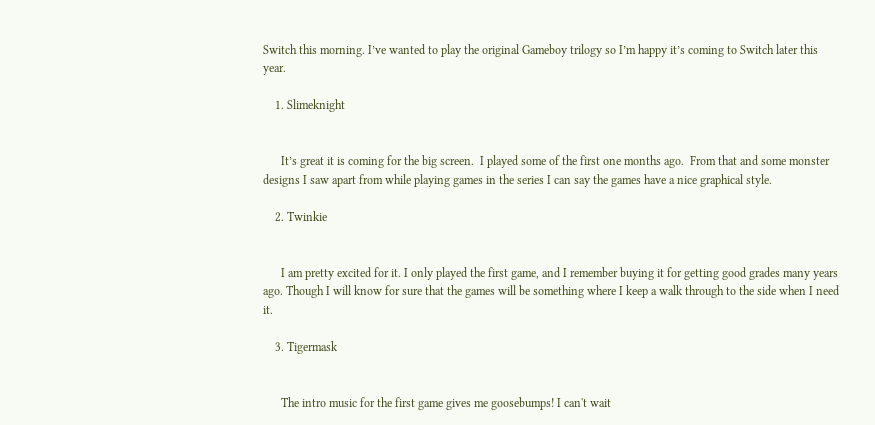Switch this morning. I’ve wanted to play the original Gameboy trilogy so I’m happy it’s coming to Switch later this year.

    1. Slimeknight


      It’s great it is coming for the big screen.  I played some of the first one months ago.  From that and some monster designs I saw apart from while playing games in the series I can say the games have a nice graphical style.

    2. Twinkie


      I am pretty excited for it. I only played the first game, and I remember buying it for getting good grades many years ago. Though I will know for sure that the games will be something where I keep a walk through to the side when I need it.

    3. Tigermask


      The intro music for the first game gives me goosebumps! I can't wait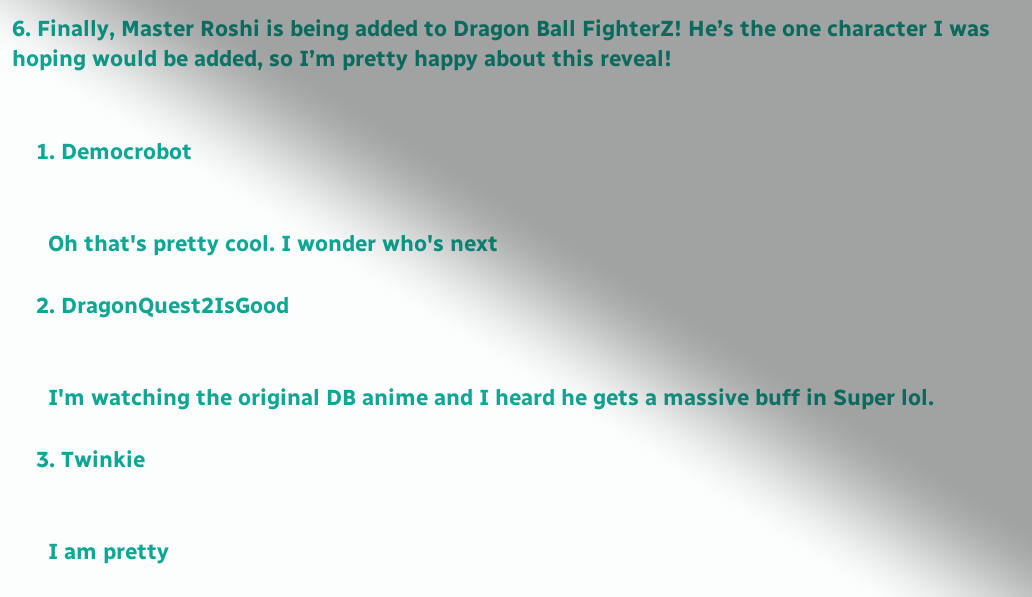6. Finally, Master Roshi is being added to Dragon Ball FighterZ! He’s the one character I was hoping would be added, so I’m pretty happy about this reveal!


    1. Democrobot


      Oh that's pretty cool. I wonder who's next

    2. DragonQuest2IsGood


      I'm watching the original DB anime and I heard he gets a massive buff in Super lol.

    3. Twinkie


      I am pretty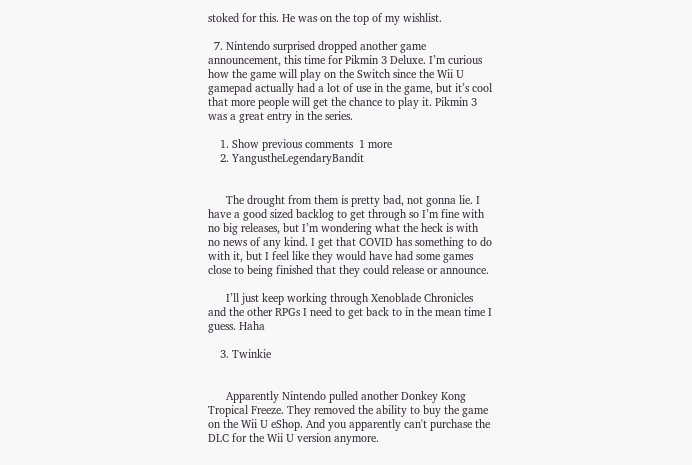stoked for this. He was on the top of my wishlist.

  7. Nintendo surprised dropped another game announcement, this time for Pikmin 3 Deluxe. I’m curious how the game will play on the Switch since the Wii U gamepad actually had a lot of use in the game, but it’s cool that more people will get the chance to play it. Pikmin 3 was a great entry in the series.

    1. Show previous comments  1 more
    2. YangustheLegendaryBandit


      The drought from them is pretty bad, not gonna lie. I have a good sized backlog to get through so I’m fine with no big releases, but I’m wondering what the heck is with no news of any kind. I get that COVID has something to do with it, but I feel like they would have had some games close to being finished that they could release or announce.

      I’ll just keep working through Xenoblade Chronicles and the other RPGs I need to get back to in the mean time I guess. Haha

    3. Twinkie


      Apparently Nintendo pulled another Donkey Kong Tropical Freeze. They removed the ability to buy the game on the Wii U eShop. And you apparently can't purchase the DLC for the Wii U version anymore.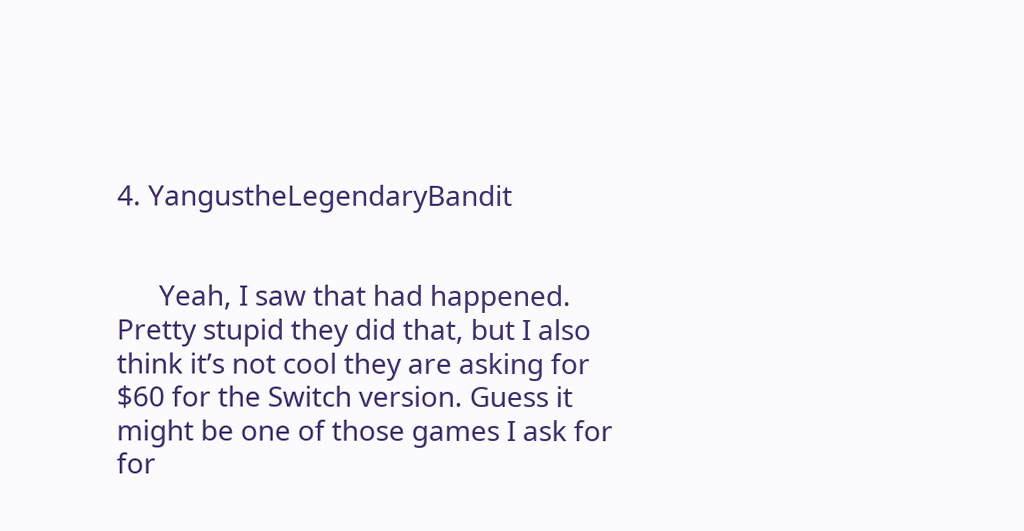4. YangustheLegendaryBandit


      Yeah, I saw that had happened. Pretty stupid they did that, but I also think it’s not cool they are asking for $60 for the Switch version. Guess it might be one of those games I ask for for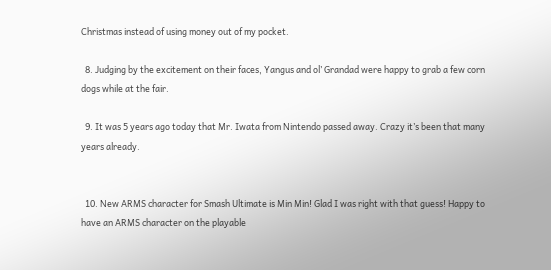Christmas instead of using money out of my pocket.

  8. Judging by the excitement on their faces, Yangus and ol’ Grandad were happy to grab a few corn dogs while at the fair.

  9. It was 5 years ago today that Mr. Iwata from Nintendo passed away. Crazy it’s been that many years already.


  10. New ARMS character for Smash Ultimate is Min Min! Glad I was right with that guess! Happy to have an ARMS character on the playable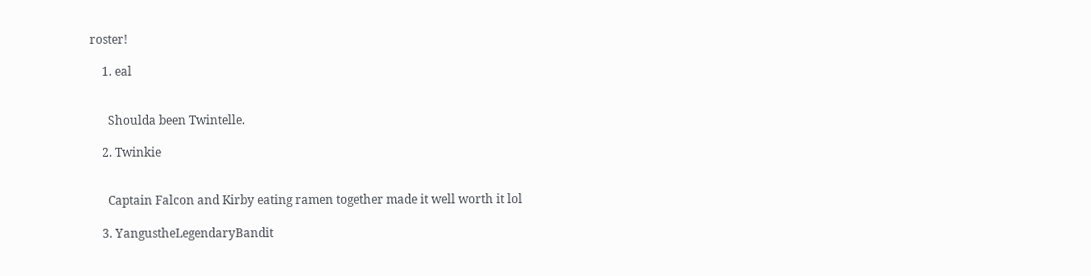roster!

    1. eal


      Shoulda been Twintelle.

    2. Twinkie


      Captain Falcon and Kirby eating ramen together made it well worth it lol

    3. YangustheLegendaryBandit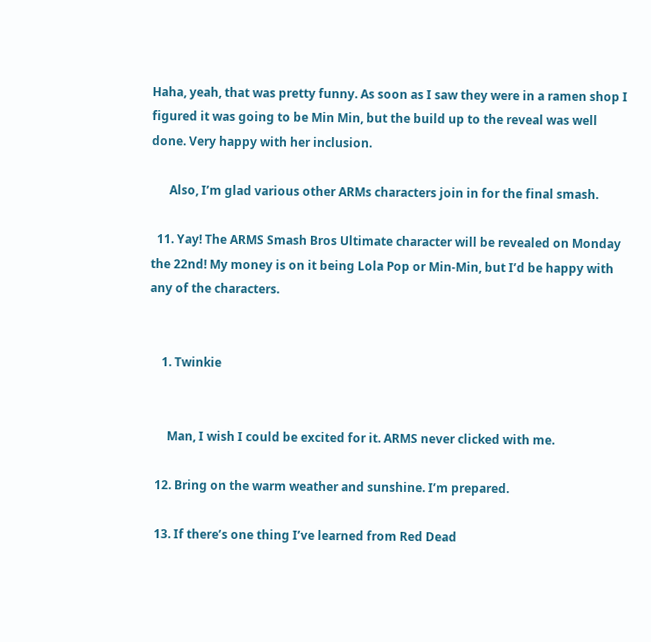Haha, yeah, that was pretty funny. As soon as I saw they were in a ramen shop I figured it was going to be Min Min, but the build up to the reveal was well done. Very happy with her inclusion.

      Also, I’m glad various other ARMs characters join in for the final smash.

  11. Yay! The ARMS Smash Bros Ultimate character will be revealed on Monday the 22nd! My money is on it being Lola Pop or Min-Min, but I’d be happy with any of the characters.


    1. Twinkie


      Man, I wish I could be excited for it. ARMS never clicked with me.

  12. Bring on the warm weather and sunshine. I’m prepared.

  13. If there’s one thing I’ve learned from Red Dead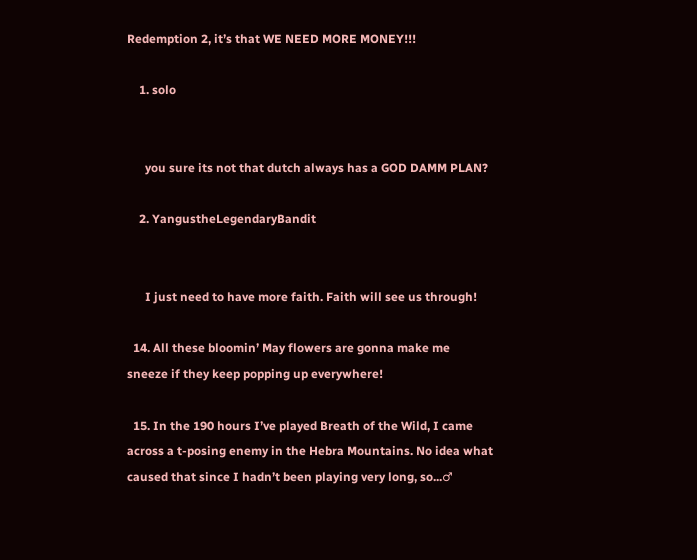Redemption 2, it’s that WE NEED MORE MONEY!!!

    1. solo


      you sure its not that dutch always has a GOD DAMM PLAN?

    2. YangustheLegendaryBandit


      I just need to have more faith. Faith will see us through!

  14. All these bloomin’ May flowers are gonna make me sneeze if they keep popping up everywhere!

  15. In the 190 hours I’ve played Breath of the Wild, I came across a t-posing enemy in the Hebra Mountains. No idea what caused that since I hadn’t been playing very long, so...♂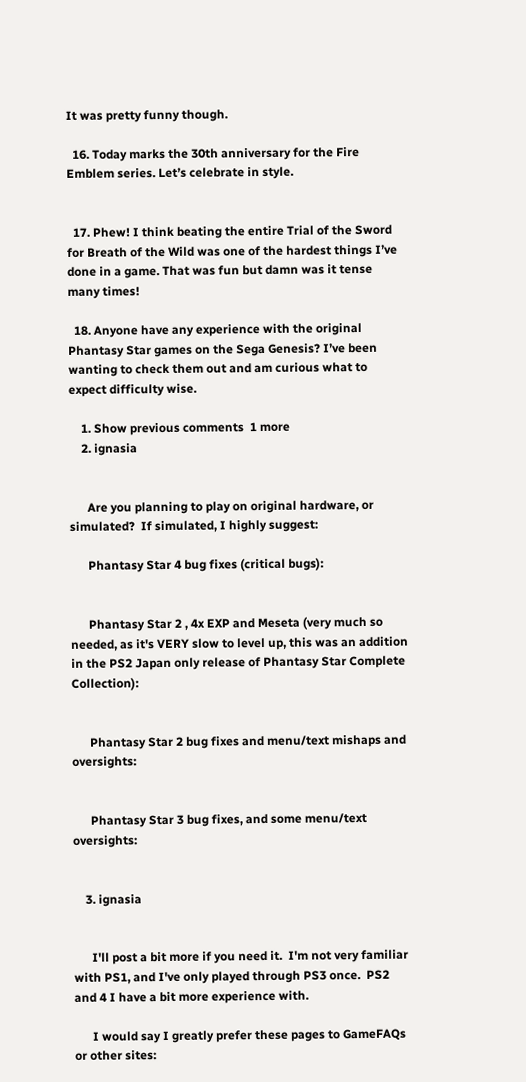It was pretty funny though.

  16. Today marks the 30th anniversary for the Fire Emblem series. Let’s celebrate in style.


  17. Phew! I think beating the entire Trial of the Sword for Breath of the Wild was one of the hardest things I’ve done in a game. That was fun but damn was it tense many times!

  18. Anyone have any experience with the original Phantasy Star games on the Sega Genesis? I’ve been wanting to check them out and am curious what to expect difficulty wise.

    1. Show previous comments  1 more
    2. ignasia


      Are you planning to play on original hardware, or simulated?  If simulated, I highly suggest:

      Phantasy Star 4 bug fixes (critical bugs):


      Phantasy Star 2 , 4x EXP and Meseta (very much so needed, as it's VERY slow to level up, this was an addition in the PS2 Japan only release of Phantasy Star Complete Collection):


      Phantasy Star 2 bug fixes and menu/text mishaps and oversights:


      Phantasy Star 3 bug fixes, and some menu/text oversights:


    3. ignasia


      I'll post a bit more if you need it.  I'm not very familiar with PS1, and I've only played through PS3 once.  PS2 and 4 I have a bit more experience with.

      I would say I greatly prefer these pages to GameFAQs or other sites: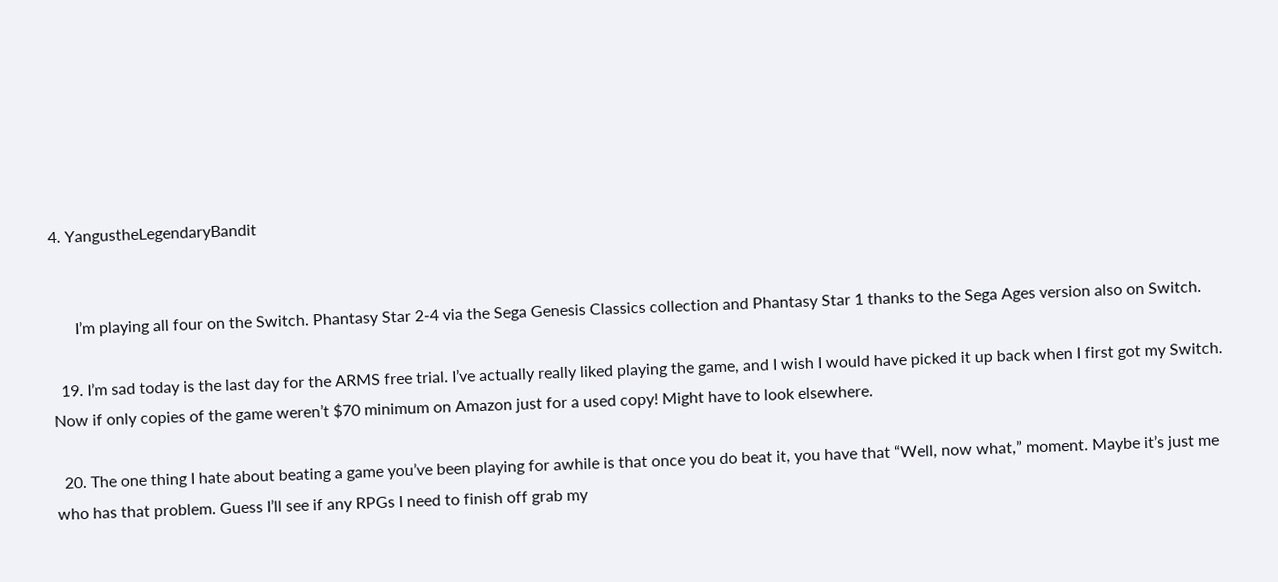4. YangustheLegendaryBandit


      I’m playing all four on the Switch. Phantasy Star 2-4 via the Sega Genesis Classics collection and Phantasy Star 1 thanks to the Sega Ages version also on Switch.

  19. I’m sad today is the last day for the ARMS free trial. I’ve actually really liked playing the game, and I wish I would have picked it up back when I first got my Switch. Now if only copies of the game weren’t $70 minimum on Amazon just for a used copy! Might have to look elsewhere.

  20. The one thing I hate about beating a game you’ve been playing for awhile is that once you do beat it, you have that “Well, now what,” moment. Maybe it’s just me who has that problem. Guess I’ll see if any RPGs I need to finish off grab my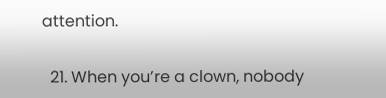attention.

  21. When you’re a clown, nobody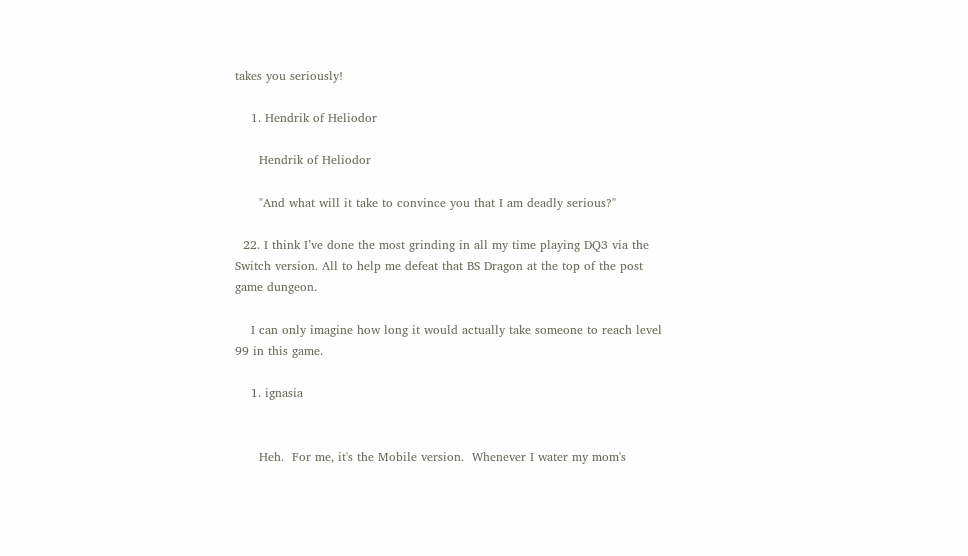takes you seriously!

    1. Hendrik of Heliodor

      Hendrik of Heliodor

      "And what will it take to convince you that I am deadly serious?"

  22. I think I’ve done the most grinding in all my time playing DQ3 via the Switch version. All to help me defeat that BS Dragon at the top of the post game dungeon.

    I can only imagine how long it would actually take someone to reach level 99 in this game.

    1. ignasia


      Heh.  For me, it's the Mobile version.  Whenever I water my mom's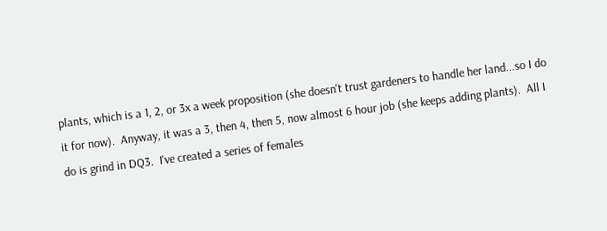plants, which is a 1, 2, or 3x a week proposition (she doesn't trust gardeners to handle her land...so I do it for now).  Anyway, it was a 3, then 4, then 5, now almost 6 hour job (she keeps adding plants).  All I do is grind in DQ3.  I've created a series of females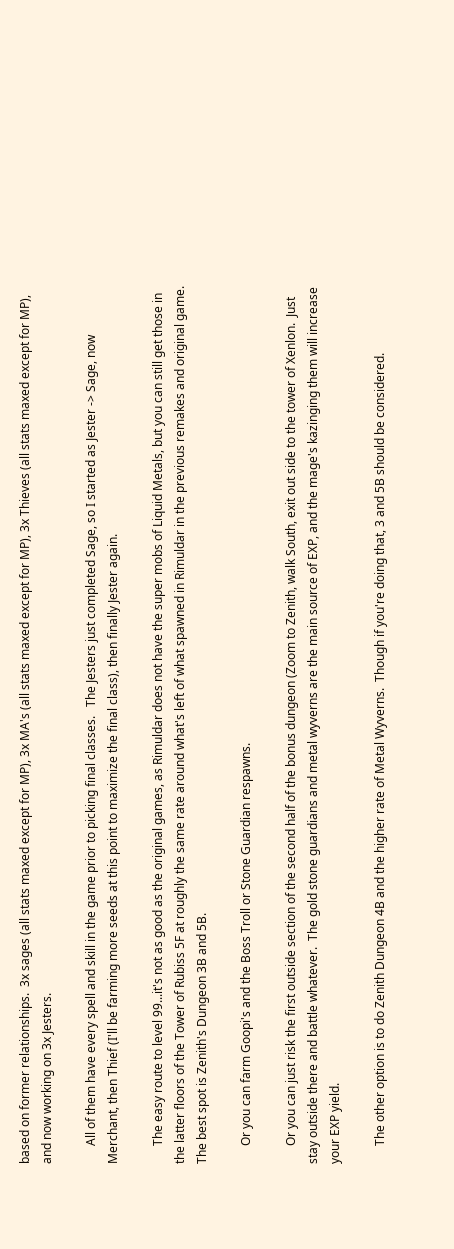based on former relationships.  3x sages (all stats maxed except for MP), 3x MA's (all stats maxed except for MP), 3x Thieves (all stats maxed except for MP), and now working on 3x Jesters.

      All of them have every spell and skill in the game prior to picking final classes.   The Jesters just completed Sage, so I started as Jester -> Sage, now Merchant, then Thief (I'll be farming more seeds at this point to maximize the final class), then finally Jester again.

      The easy route to level 99...it's not as good as the original games, as Rimuldar does not have the super mobs of Liquid Metals, but you can still get those in the latter floors of the Tower of Rubiss 5F at roughly the same rate around what's left of what spawned in Rimuldar in the previous remakes and original game.  The best spot is Zenith's Dungeon 3B and 5B.

      Or you can farm Goopi's and the Boss Troll or Stone Guardian respawns.

      Or you can just risk the first outside section of the second half of the bonus dungeon (Zoom to Zenith, walk South, exit out side to the tower of Xenlon.  Just stay outside there and battle whatever.  The gold stone guardians and metal wyverns are the main source of EXP, and the mage's kazinging them will increase your EXP yield.

      The other option is to do Zenith Dungeon 4B and the higher rate of Metal Wyverns.  Though if you're doing that, 3 and 5B should be considered.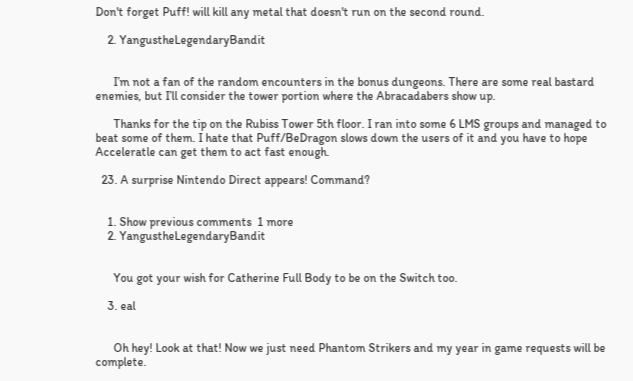Don't forget Puff! will kill any metal that doesn't run on the second round.

    2. YangustheLegendaryBandit


      I’m not a fan of the random encounters in the bonus dungeons. There are some real bastard enemies, but I’ll consider the tower portion where the Abracadabers show up.

      Thanks for the tip on the Rubiss Tower 5th floor. I ran into some 6 LMS groups and managed to beat some of them. I hate that Puff/BeDragon slows down the users of it and you have to hope Acceleratle can get them to act fast enough.

  23. A surprise Nintendo Direct appears! Command?


    1. Show previous comments  1 more
    2. YangustheLegendaryBandit


      You got your wish for Catherine Full Body to be on the Switch too.

    3. eal


      Oh hey! Look at that! Now we just need Phantom Strikers and my year in game requests will be complete.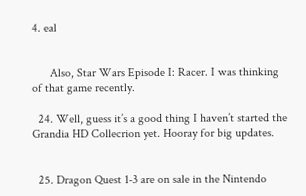4. eal


      Also, Star Wars Episode I: Racer. I was thinking of that game recently.

  24. Well, guess it’s a good thing I haven’t started the Grandia HD Collecrion yet. Hooray for big updates.


  25. Dragon Quest 1-3 are on sale in the Nintendo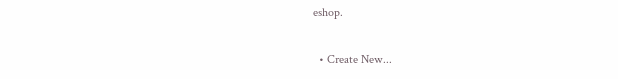eshop.

  • Create New...